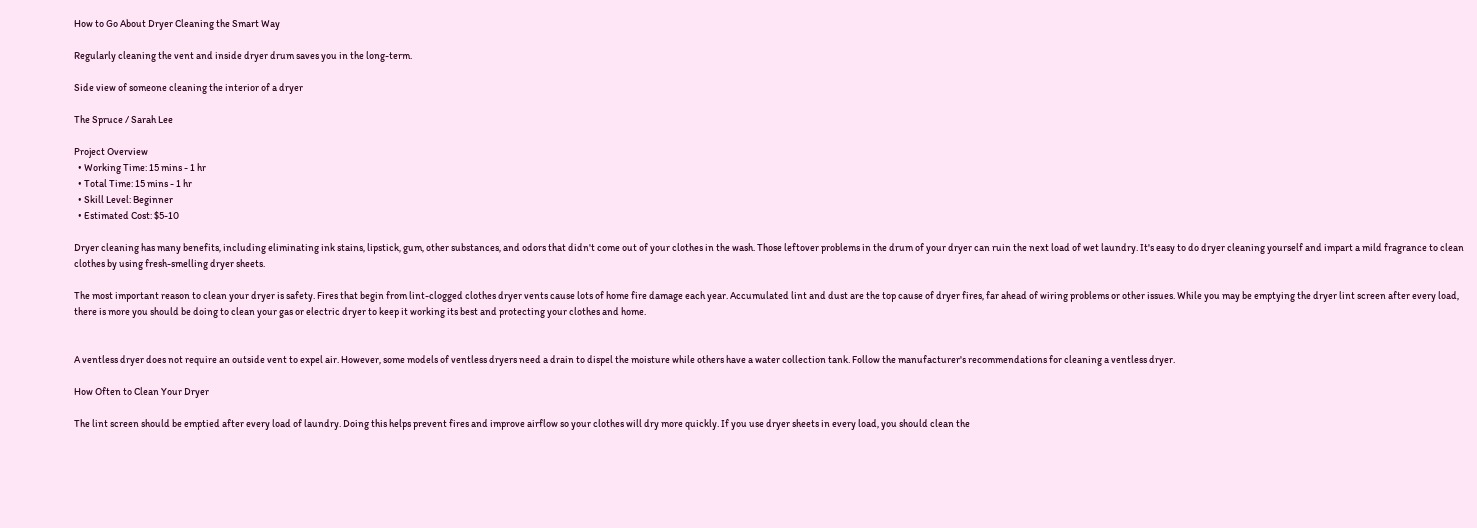How to Go About Dryer Cleaning the Smart Way

Regularly cleaning the vent and inside dryer drum saves you in the long-term.

Side view of someone cleaning the interior of a dryer

The Spruce / Sarah Lee

Project Overview
  • Working Time: 15 mins - 1 hr
  • Total Time: 15 mins - 1 hr
  • Skill Level: Beginner
  • Estimated Cost: $5-10

Dryer cleaning has many benefits, including eliminating ink stains, lipstick, gum, other substances, and odors that didn't come out of your clothes in the wash. Those leftover problems in the drum of your dryer can ruin the next load of wet laundry. It's easy to do dryer cleaning yourself and impart a mild fragrance to clean clothes by using fresh-smelling dryer sheets.

The most important reason to clean your dryer is safety. Fires that begin from lint-clogged clothes dryer vents cause lots of home fire damage each year. Accumulated lint and dust are the top cause of dryer fires, far ahead of wiring problems or other issues. While you may be emptying the dryer lint screen after every load, there is more you should be doing to clean your gas or electric dryer to keep it working its best and protecting your clothes and home.


A ventless dryer does not require an outside vent to expel air. However, some models of ventless dryers need a drain to dispel the moisture while others have a water collection tank. Follow the manufacturer's recommendations for cleaning a ventless dryer.

How Often to Clean Your Dryer

The lint screen should be emptied after every load of laundry. Doing this helps prevent fires and improve airflow so your clothes will dry more quickly. If you use dryer sheets in every load, you should clean the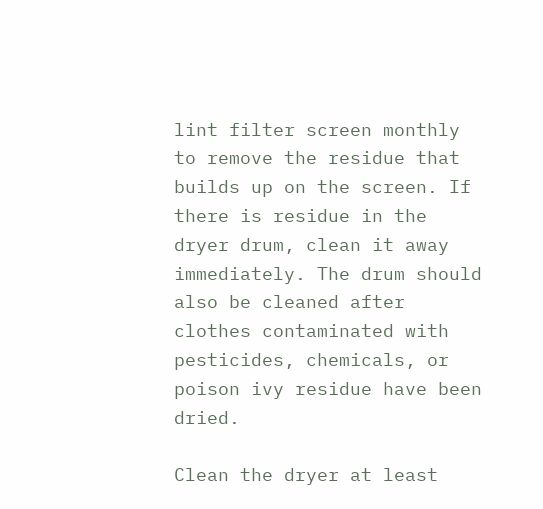lint filter screen monthly to remove the residue that builds up on the screen. If there is residue in the dryer drum, clean it away immediately. The drum should also be cleaned after clothes contaminated with pesticides, chemicals, or poison ivy residue have been dried.

Clean the dryer at least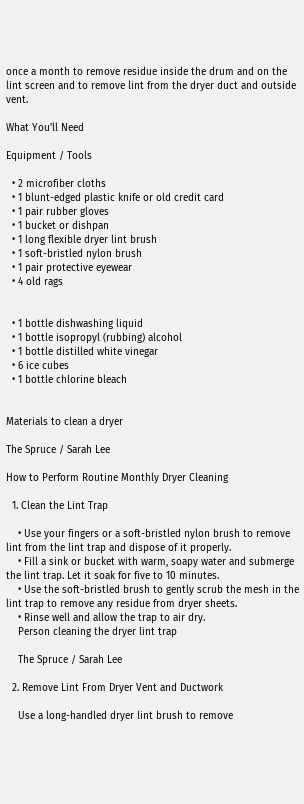once a month to remove residue inside the drum and on the lint screen and to remove lint from the dryer duct and outside vent.

What You'll Need

Equipment / Tools

  • 2 microfiber cloths
  • 1 blunt-edged plastic knife or old credit card
  • 1 pair rubber gloves
  • 1 bucket or dishpan
  • 1 long flexible dryer lint brush
  • 1 soft-bristled nylon brush
  • 1 pair protective eyewear
  • 4 old rags


  • 1 bottle dishwashing liquid
  • 1 bottle isopropyl (rubbing) alcohol
  • 1 bottle distilled white vinegar
  • 6 ice cubes
  • 1 bottle chlorine bleach


Materials to clean a dryer

The Spruce / Sarah Lee

How to Perform Routine Monthly Dryer Cleaning

  1. Clean the Lint Trap

    • Use your fingers or a soft-bristled nylon brush to remove lint from the lint trap and dispose of it properly.
    • Fill a sink or bucket with warm, soapy water and submerge the lint trap. Let it soak for five to 10 minutes.
    • Use the soft-bristled brush to gently scrub the mesh in the lint trap to remove any residue from dryer sheets.
    • Rinse well and allow the trap to air dry.
    Person cleaning the dryer lint trap

    The Spruce / Sarah Lee

  2. Remove Lint From Dryer Vent and Ductwork

    Use a long-handled dryer lint brush to remove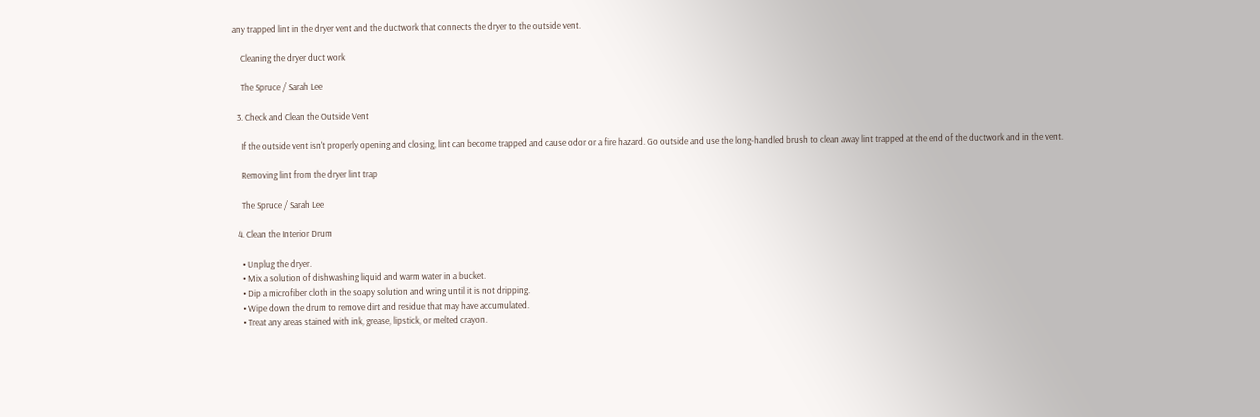any trapped lint in the dryer vent and the ductwork that connects the dryer to the outside vent.

    Cleaning the dryer duct work

    The Spruce / Sarah Lee

  3. Check and Clean the Outside Vent

    If the outside vent isn't properly opening and closing, lint can become trapped and cause odor or a fire hazard. Go outside and use the long-handled brush to clean away lint trapped at the end of the ductwork and in the vent.

    Removing lint from the dryer lint trap

    The Spruce / Sarah Lee

  4. Clean the Interior Drum

    • Unplug the dryer.
    • Mix a solution of dishwashing liquid and warm water in a bucket.
    • Dip a microfiber cloth in the soapy solution and wring until it is not dripping.
    • Wipe down the drum to remove dirt and residue that may have accumulated.
    • Treat any areas stained with ink, grease, lipstick, or melted crayon.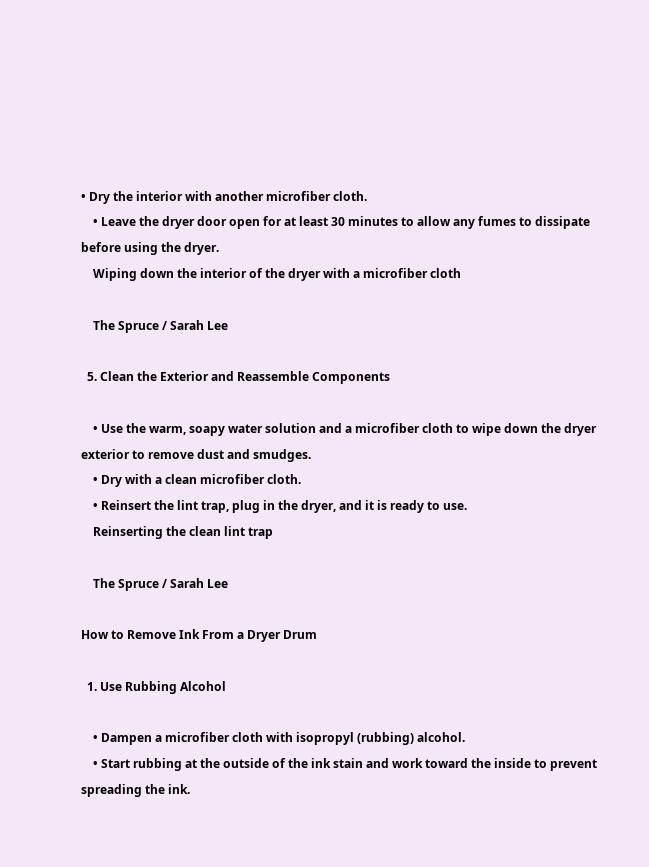• Dry the interior with another microfiber cloth.
    • Leave the dryer door open for at least 30 minutes to allow any fumes to dissipate before using the dryer.
    Wiping down the interior of the dryer with a microfiber cloth

    The Spruce / Sarah Lee

  5. Clean the Exterior and Reassemble Components

    • Use the warm, soapy water solution and a microfiber cloth to wipe down the dryer exterior to remove dust and smudges.
    • Dry with a clean microfiber cloth.
    • Reinsert the lint trap, plug in the dryer, and it is ready to use.
    Reinserting the clean lint trap

    The Spruce / Sarah Lee

How to Remove Ink From a Dryer Drum

  1. Use Rubbing Alcohol

    • Dampen a microfiber cloth with isopropyl (rubbing) alcohol.
    • Start rubbing at the outside of the ink stain and work toward the inside to prevent spreading the ink.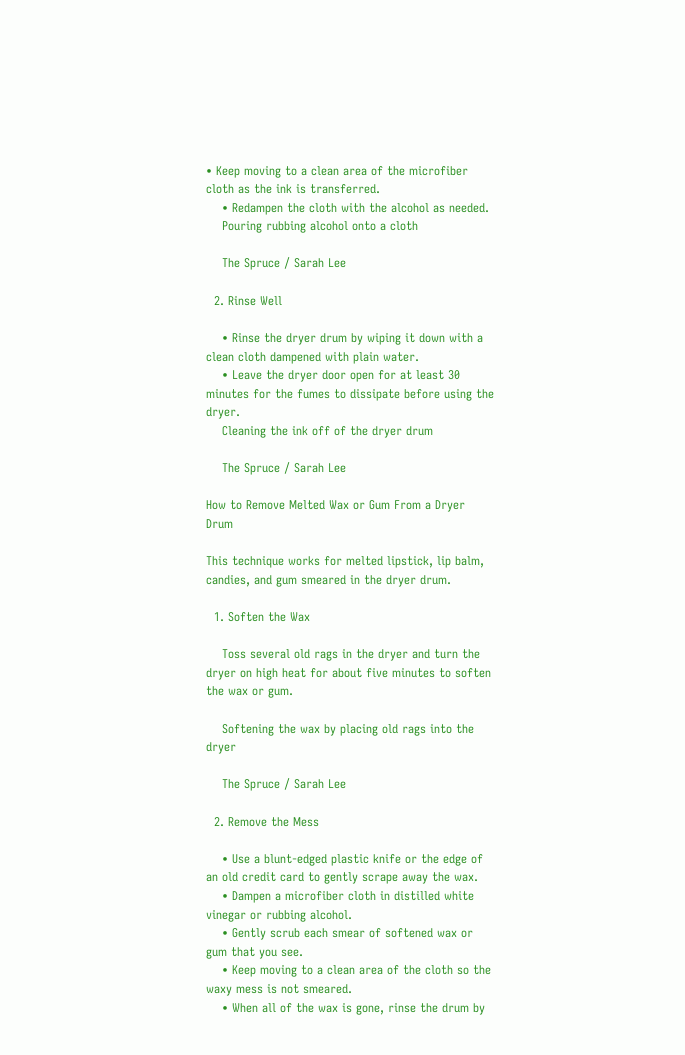• Keep moving to a clean area of the microfiber cloth as the ink is transferred.
    • Redampen the cloth with the alcohol as needed.
    Pouring rubbing alcohol onto a cloth

    The Spruce / Sarah Lee

  2. Rinse Well

    • Rinse the dryer drum by wiping it down with a clean cloth dampened with plain water.
    • Leave the dryer door open for at least 30 minutes for the fumes to dissipate before using the dryer.
    Cleaning the ink off of the dryer drum

    The Spruce / Sarah Lee

How to Remove Melted Wax or Gum From a Dryer Drum

This technique works for melted lipstick, lip balm, candies, and gum smeared in the dryer drum.

  1. Soften the Wax

    Toss several old rags in the dryer and turn the dryer on high heat for about five minutes to soften the wax or gum.

    Softening the wax by placing old rags into the dryer

    The Spruce / Sarah Lee

  2. Remove the Mess

    • Use a blunt-edged plastic knife or the edge of an old credit card to gently scrape away the wax.
    • Dampen a microfiber cloth in distilled white vinegar or rubbing alcohol.
    • Gently scrub each smear of softened wax or gum that you see.
    • Keep moving to a clean area of the cloth so the waxy mess is not smeared.
    • When all of the wax is gone, rinse the drum by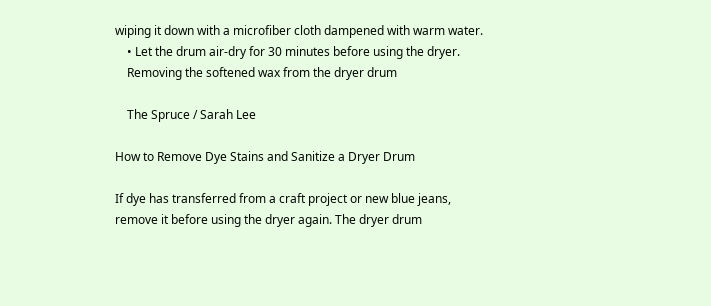wiping it down with a microfiber cloth dampened with warm water.
    • Let the drum air-dry for 30 minutes before using the dryer.
    Removing the softened wax from the dryer drum

    The Spruce / Sarah Lee

How to Remove Dye Stains and Sanitize a Dryer Drum

If dye has transferred from a craft project or new blue jeans, remove it before using the dryer again. The dryer drum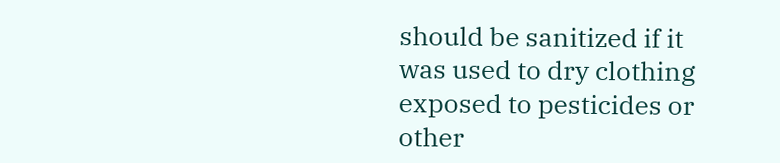should be sanitized if it was used to dry clothing exposed to pesticides or other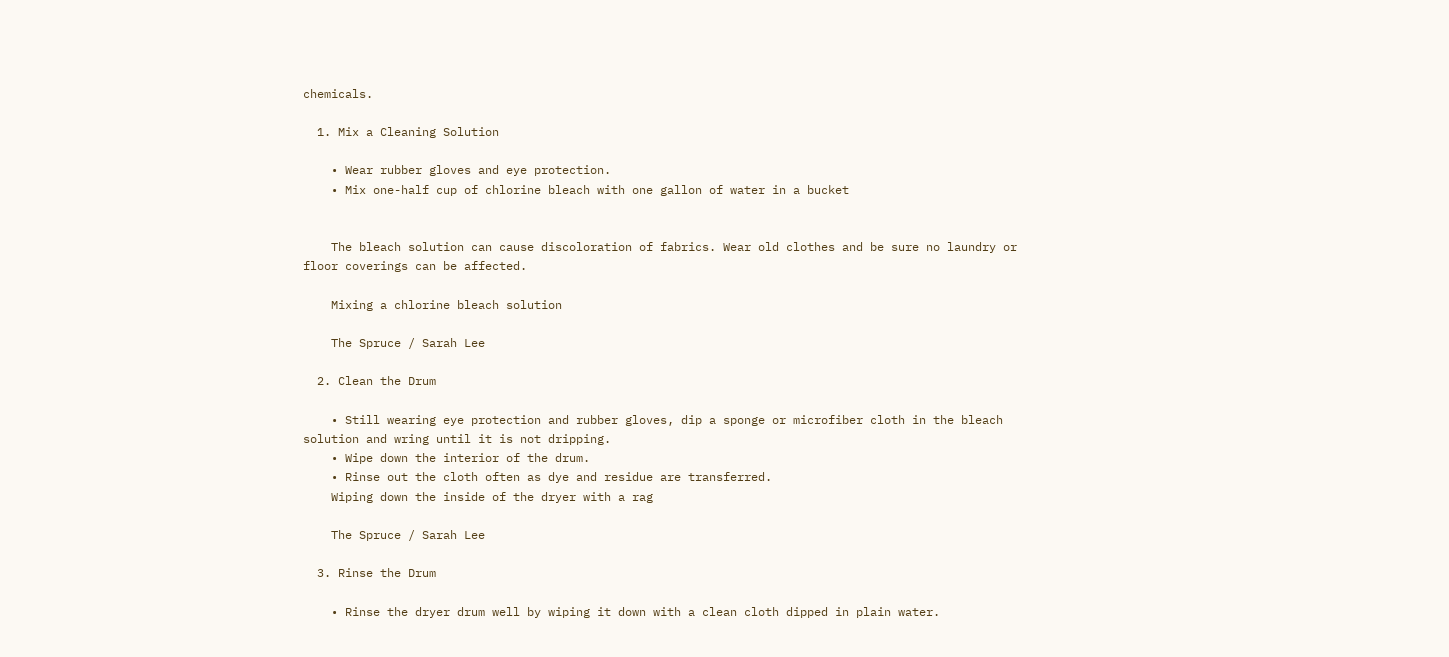chemicals.

  1. Mix a Cleaning Solution

    • Wear rubber gloves and eye protection.
    • Mix one-half cup of chlorine bleach with one gallon of water in a bucket


    The bleach solution can cause discoloration of fabrics. Wear old clothes and be sure no laundry or floor coverings can be affected.

    Mixing a chlorine bleach solution

    The Spruce / Sarah Lee

  2. Clean the Drum

    • Still wearing eye protection and rubber gloves, dip a sponge or microfiber cloth in the bleach solution and wring until it is not dripping.
    • Wipe down the interior of the drum.
    • Rinse out the cloth often as dye and residue are transferred.
    Wiping down the inside of the dryer with a rag

    The Spruce / Sarah Lee

  3. Rinse the Drum

    • Rinse the dryer drum well by wiping it down with a clean cloth dipped in plain water.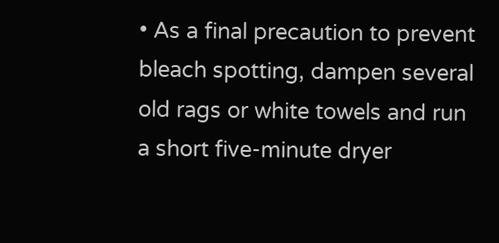• As a final precaution to prevent bleach spotting, dampen several old rags or white towels and run a short five-minute dryer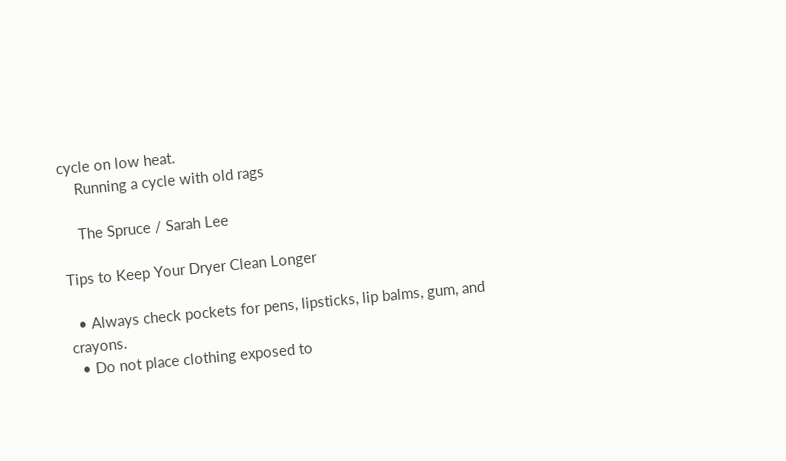cycle on low heat.
    Running a cycle with old rags

    The Spruce / Sarah Lee

Tips to Keep Your Dryer Clean Longer

  • Always check pockets for pens, lipsticks, lip balms, gum, and crayons.
  • Do not place clothing exposed to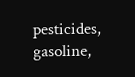pesticides, gasoline,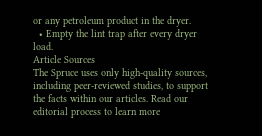or any petroleum product in the dryer.
  • Empty the lint trap after every dryer load.
Article Sources
The Spruce uses only high-quality sources, including peer-reviewed studies, to support the facts within our articles. Read our editorial process to learn more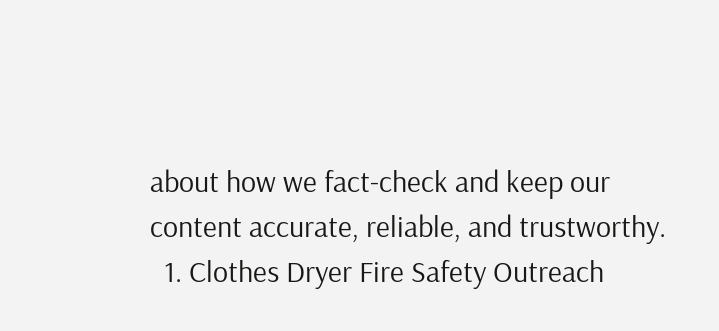about how we fact-check and keep our content accurate, reliable, and trustworthy.
  1. Clothes Dryer Fire Safety Outreach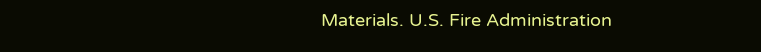Materials. U.S. Fire Administration